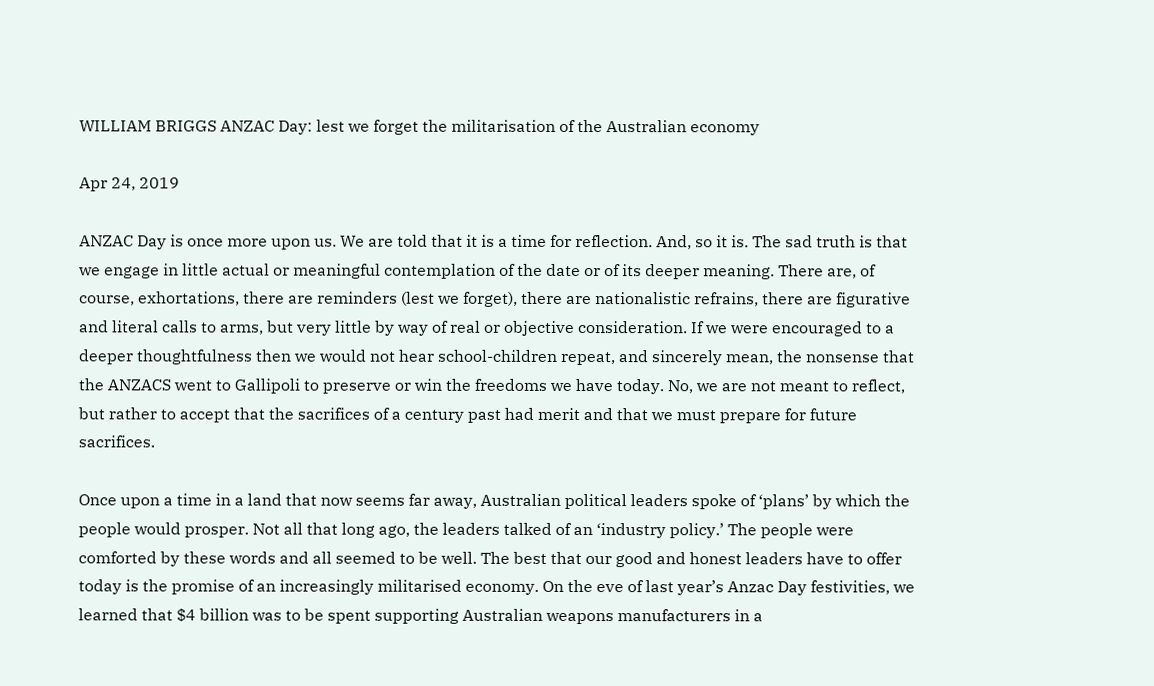WILLIAM BRIGGS ANZAC Day: lest we forget the militarisation of the Australian economy

Apr 24, 2019

ANZAC Day is once more upon us. We are told that it is a time for reflection. And, so it is. The sad truth is that we engage in little actual or meaningful contemplation of the date or of its deeper meaning. There are, of course, exhortations, there are reminders (lest we forget), there are nationalistic refrains, there are figurative and literal calls to arms, but very little by way of real or objective consideration. If we were encouraged to a deeper thoughtfulness then we would not hear school-children repeat, and sincerely mean, the nonsense that the ANZACS went to Gallipoli to preserve or win the freedoms we have today. No, we are not meant to reflect, but rather to accept that the sacrifices of a century past had merit and that we must prepare for future sacrifices.

Once upon a time in a land that now seems far away, Australian political leaders spoke of ‘plans’ by which the people would prosper. Not all that long ago, the leaders talked of an ‘industry policy.’ The people were comforted by these words and all seemed to be well. The best that our good and honest leaders have to offer today is the promise of an increasingly militarised economy. On the eve of last year’s Anzac Day festivities, we learned that $4 billion was to be spent supporting Australian weapons manufacturers in a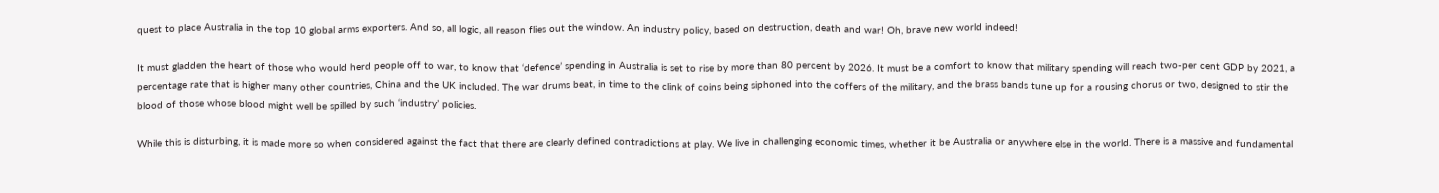quest to place Australia in the top 10 global arms exporters. And so, all logic, all reason flies out the window. An industry policy, based on destruction, death and war! Oh, brave new world indeed!

It must gladden the heart of those who would herd people off to war, to know that ‘defence’ spending in Australia is set to rise by more than 80 percent by 2026. It must be a comfort to know that military spending will reach two-per cent GDP by 2021, a percentage rate that is higher many other countries, China and the UK included. The war drums beat, in time to the clink of coins being siphoned into the coffers of the military, and the brass bands tune up for a rousing chorus or two, designed to stir the blood of those whose blood might well be spilled by such ‘industry’ policies.

While this is disturbing, it is made more so when considered against the fact that there are clearly defined contradictions at play. We live in challenging economic times, whether it be Australia or anywhere else in the world. There is a massive and fundamental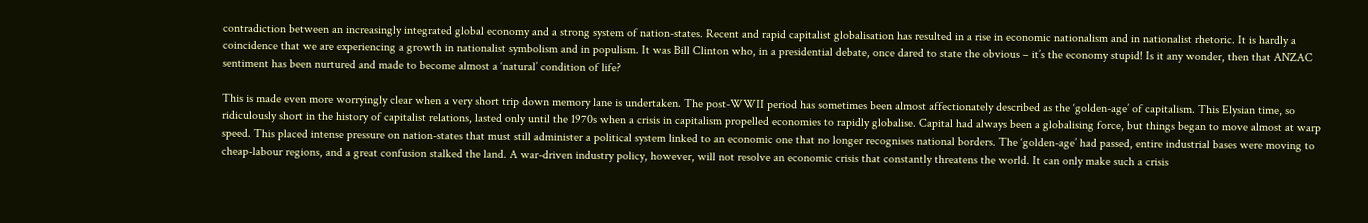contradiction between an increasingly integrated global economy and a strong system of nation-states. Recent and rapid capitalist globalisation has resulted in a rise in economic nationalism and in nationalist rhetoric. It is hardly a coincidence that we are experiencing a growth in nationalist symbolism and in populism. It was Bill Clinton who, in a presidential debate, once dared to state the obvious – it’s the economy stupid! Is it any wonder, then that ANZAC sentiment has been nurtured and made to become almost a ‘natural’ condition of life?

This is made even more worryingly clear when a very short trip down memory lane is undertaken. The post-WWII period has sometimes been almost affectionately described as the ‘golden-age’ of capitalism. This Elysian time, so ridiculously short in the history of capitalist relations, lasted only until the 1970s when a crisis in capitalism propelled economies to rapidly globalise. Capital had always been a globalising force, but things began to move almost at warp speed. This placed intense pressure on nation-states that must still administer a political system linked to an economic one that no longer recognises national borders. The ‘golden-age’ had passed, entire industrial bases were moving to cheap-labour regions, and a great confusion stalked the land. A war-driven industry policy, however, will not resolve an economic crisis that constantly threatens the world. It can only make such a crisis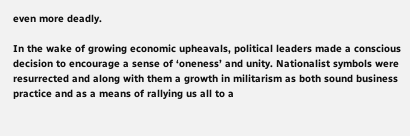even more deadly.

In the wake of growing economic upheavals, political leaders made a conscious decision to encourage a sense of ‘oneness’ and unity. Nationalist symbols were resurrected and along with them a growth in militarism as both sound business practice and as a means of rallying us all to a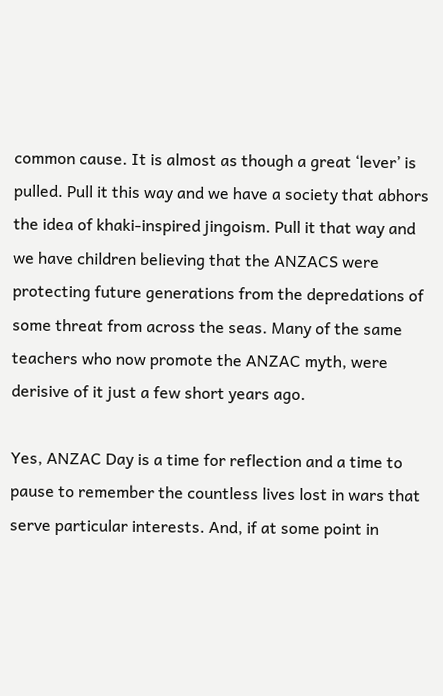common cause. It is almost as though a great ‘lever’ is pulled. Pull it this way and we have a society that abhors the idea of khaki-inspired jingoism. Pull it that way and we have children believing that the ANZACS were protecting future generations from the depredations of some threat from across the seas. Many of the same teachers who now promote the ANZAC myth, were derisive of it just a few short years ago.

Yes, ANZAC Day is a time for reflection and a time to pause to remember the countless lives lost in wars that serve particular interests. And, if at some point in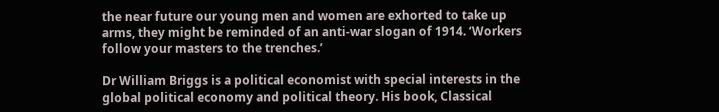the near future our young men and women are exhorted to take up arms, they might be reminded of an anti-war slogan of 1914. ‘Workers follow your masters to the trenches.’

Dr William Briggs is a political economist with special interests in the global political economy and political theory. His book, Classical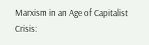Marxism in an Age of Capitalist Crisis: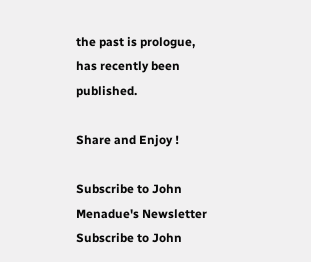the past is prologue, has recently been published.

Share and Enjoy !

Subscribe to John Menadue's Newsletter
Subscribe to John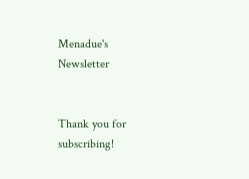Menadue's Newsletter


Thank you for subscribing!